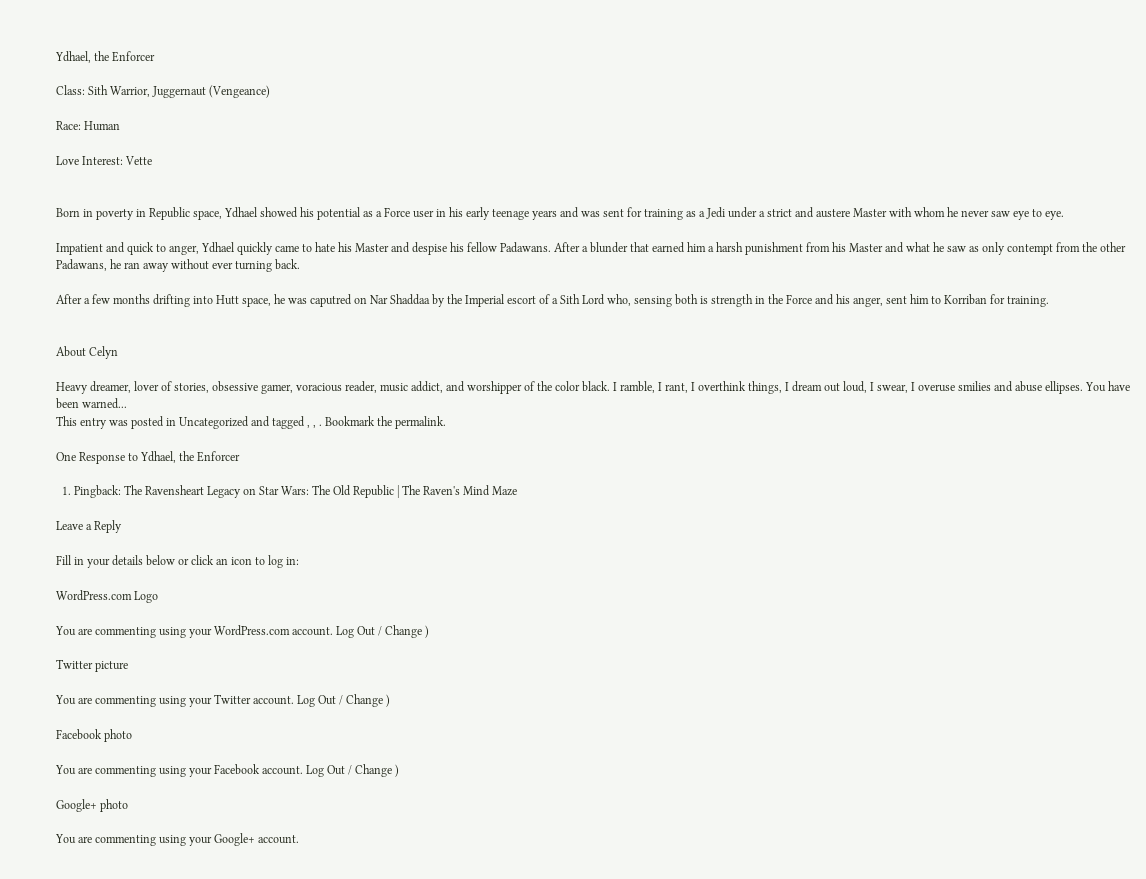Ydhael, the Enforcer

Class: Sith Warrior, Juggernaut (Vengeance)

Race: Human

Love Interest: Vette


Born in poverty in Republic space, Ydhael showed his potential as a Force user in his early teenage years and was sent for training as a Jedi under a strict and austere Master with whom he never saw eye to eye.

Impatient and quick to anger, Ydhael quickly came to hate his Master and despise his fellow Padawans. After a blunder that earned him a harsh punishment from his Master and what he saw as only contempt from the other Padawans, he ran away without ever turning back.

After a few months drifting into Hutt space, he was caputred on Nar Shaddaa by the Imperial escort of a Sith Lord who, sensing both is strength in the Force and his anger, sent him to Korriban for training.


About Celyn

Heavy dreamer, lover of stories, obsessive gamer, voracious reader, music addict, and worshipper of the color black. I ramble, I rant, I overthink things, I dream out loud, I swear, I overuse smilies and abuse ellipses. You have been warned...
This entry was posted in Uncategorized and tagged , , . Bookmark the permalink.

One Response to Ydhael, the Enforcer

  1. Pingback: The Ravensheart Legacy on Star Wars: The Old Republic | The Raven's Mind Maze

Leave a Reply

Fill in your details below or click an icon to log in:

WordPress.com Logo

You are commenting using your WordPress.com account. Log Out / Change )

Twitter picture

You are commenting using your Twitter account. Log Out / Change )

Facebook photo

You are commenting using your Facebook account. Log Out / Change )

Google+ photo

You are commenting using your Google+ account.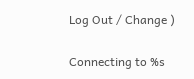Log Out / Change )

Connecting to %s